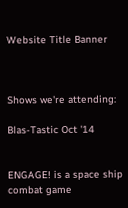Website Title Banner



Shows we're attending:

Blas-Tastic Oct '14


ENGAGE! is a space ship combat game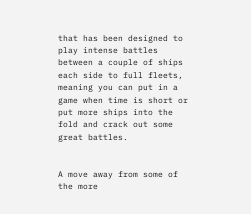that has been designed to play intense battles between a couple of ships each side to full fleets, meaning you can put in a game when time is short or put more ships into the fold and crack out some great battles.


A move away from some of the more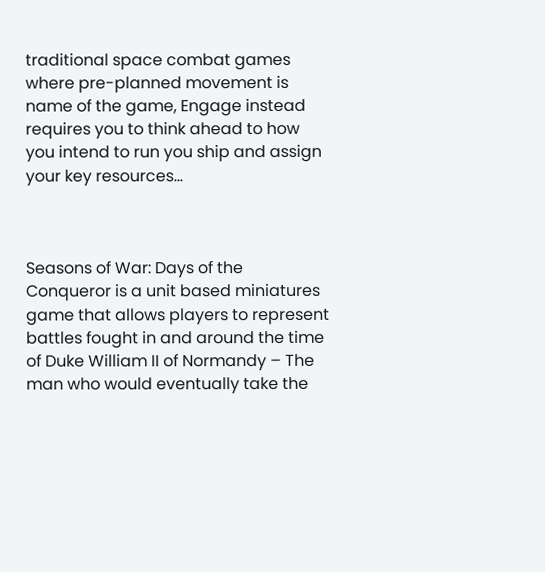traditional space combat games where pre-planned movement is name of the game, Engage instead requires you to think ahead to how you intend to run you ship and assign your key resources...



Seasons of War: Days of the Conqueror is a unit based miniatures game that allows players to represent battles fought in and around the time of Duke William II of Normandy – The man who would eventually take the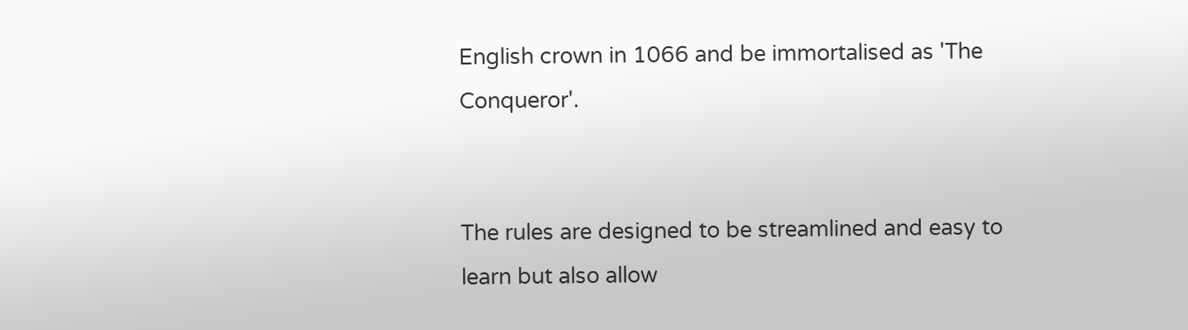English crown in 1066 and be immortalised as 'The Conqueror'.


The rules are designed to be streamlined and easy to learn but also allow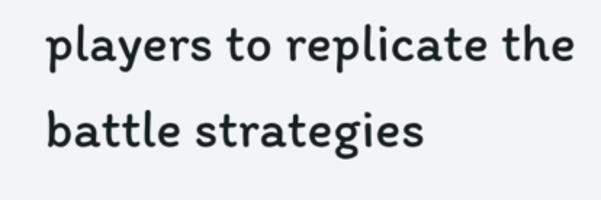players to replicate the battle strategies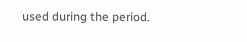used during the period.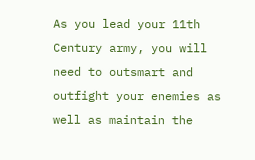As you lead your 11th Century army, you will need to outsmart and outfight your enemies as well as maintain the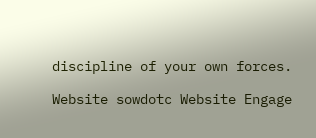discipline of your own forces.

Website sowdotc Website Engage